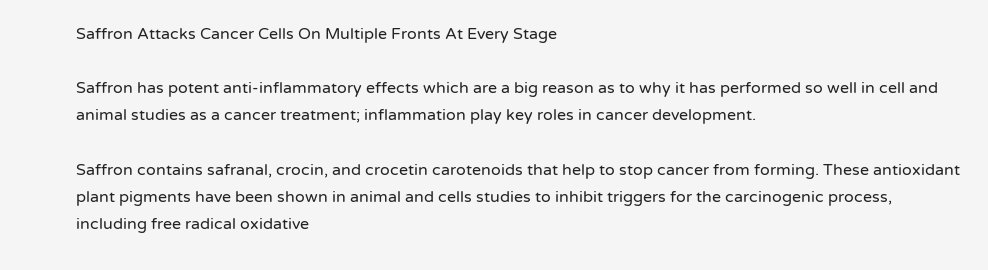Saffron Attacks Cancer Cells On Multiple Fronts At Every Stage

Saffron has potent anti-inflammatory effects which are a big reason as to why it has performed so well in cell and animal studies as a cancer treatment; inflammation play key roles in cancer development.

Saffron contains safranal, crocin, and crocetin carotenoids that help to stop cancer from forming. These antioxidant plant pigments have been shown in animal and cells studies to inhibit triggers for the carcinogenic process, including free radical oxidative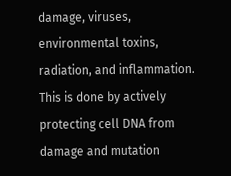damage, viruses, environmental toxins, radiation, and inflammation. This is done by actively protecting cell DNA from damage and mutation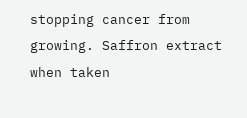stopping cancer from growing. Saffron extract when taken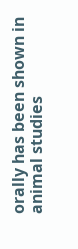orally has been shown in animal studies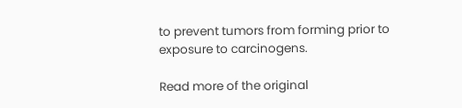to prevent tumors from forming prior to exposure to carcinogens.

Read more of the original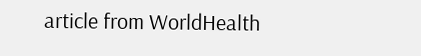article from WorldHealth